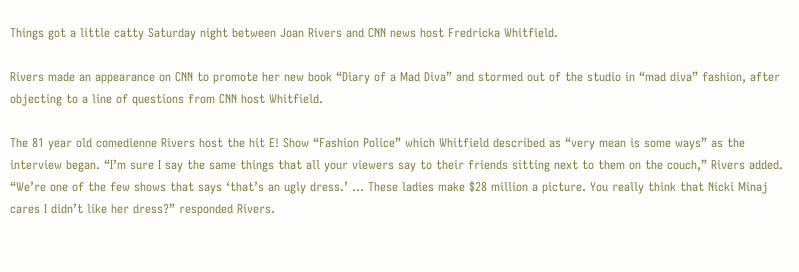Things got a little catty Saturday night between Joan Rivers and CNN news host Fredricka Whitfield.

Rivers made an appearance on CNN to promote her new book “Diary of a Mad Diva” and stormed out of the studio in “mad diva” fashion, after objecting to a line of questions from CNN host Whitfield.

The 81 year old comedienne Rivers host the hit E! Show “Fashion Police” which Whitfield described as “very mean is some ways” as the interview began. “I’m sure I say the same things that all your viewers say to their friends sitting next to them on the couch,” Rivers added. “We’re one of the few shows that says ‘that’s an ugly dress.’ … These ladies make $28 million a picture. You really think that Nicki Minaj cares I didn’t like her dress?” responded Rivers.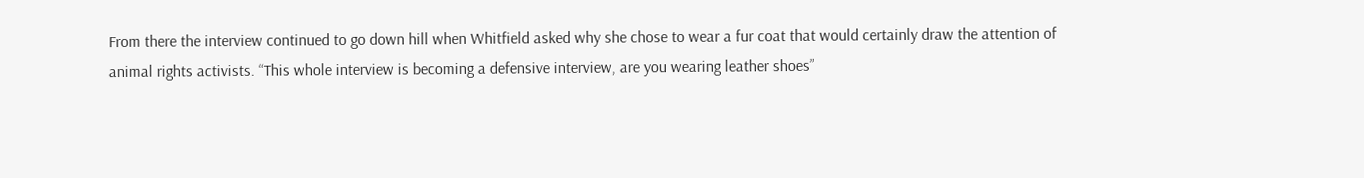From there the interview continued to go down hill when Whitfield asked why she chose to wear a fur coat that would certainly draw the attention of animal rights activists. “This whole interview is becoming a defensive interview, are you wearing leather shoes”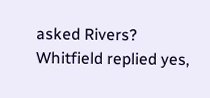asked Rivers? Whitfield replied yes,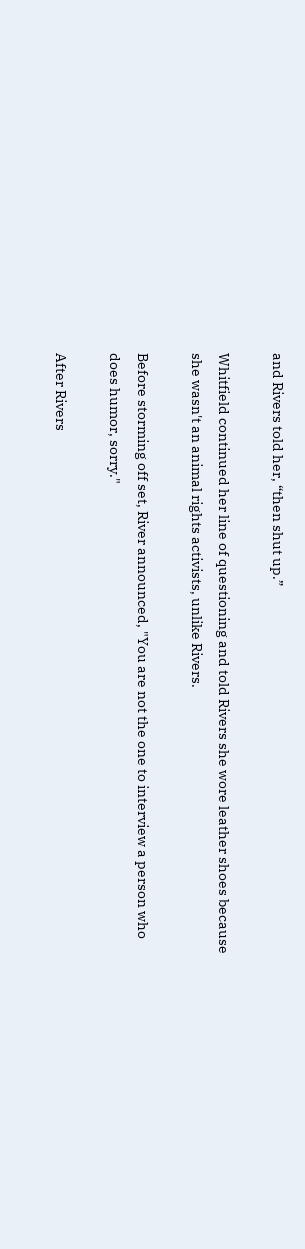and Rivers told her, “then shut up.”

Whitfield continued her line of questioning and told Rivers she wore leather shoes because she wasn't an animal rights activists, unlike Rivers.

Before storming off set, River announced, "You are not the one to interview a person who does humor, sorry."

After Rivers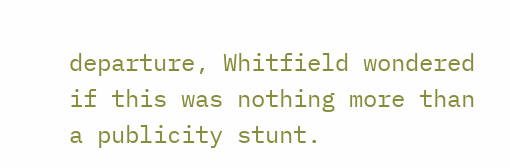departure, Whitfield wondered if this was nothing more than a publicity stunt.